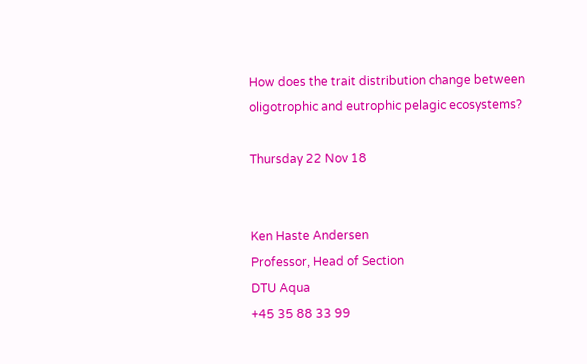How does the trait distribution change between oligotrophic and eutrophic pelagic ecosystems?

Thursday 22 Nov 18


Ken Haste Andersen
Professor, Head of Section
DTU Aqua
+45 35 88 33 99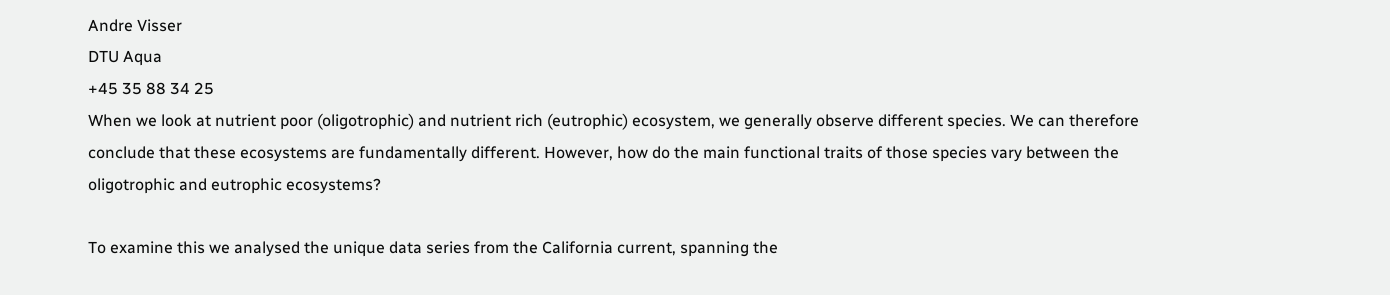Andre Visser
DTU Aqua
+45 35 88 34 25
When we look at nutrient poor (oligotrophic) and nutrient rich (eutrophic) ecosystem, we generally observe different species. We can therefore conclude that these ecosystems are fundamentally different. However, how do the main functional traits of those species vary between the oligotrophic and eutrophic ecosystems?

To examine this we analysed the unique data series from the California current, spanning the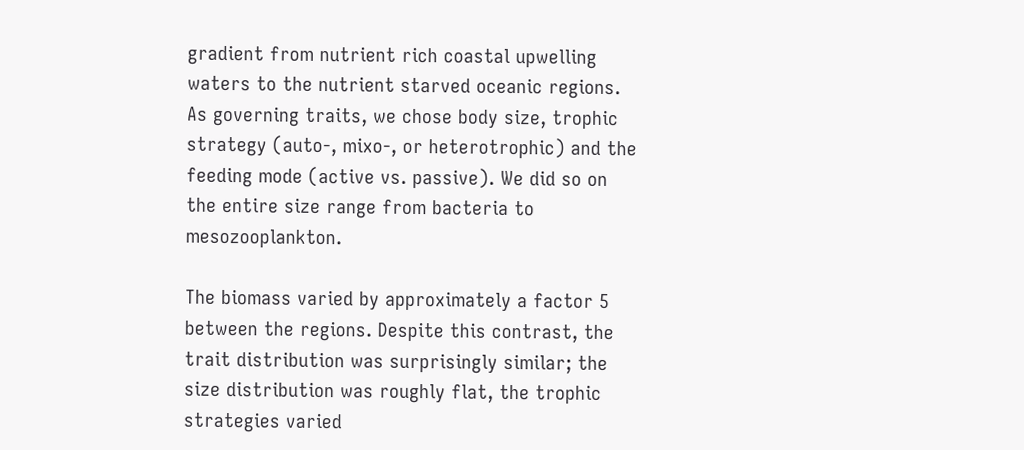gradient from nutrient rich coastal upwelling waters to the nutrient starved oceanic regions. As governing traits, we chose body size, trophic strategy (auto-, mixo-, or heterotrophic) and the feeding mode (active vs. passive). We did so on the entire size range from bacteria to mesozooplankton.

The biomass varied by approximately a factor 5 between the regions. Despite this contrast, the trait distribution was surprisingly similar; the size distribution was roughly flat, the trophic strategies varied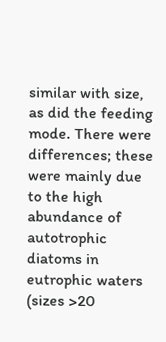similar with size, as did the feeding mode. There were differences; these were mainly due to the high abundance of autotrophic diatoms in eutrophic waters (sizes >20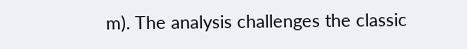m). The analysis challenges the classic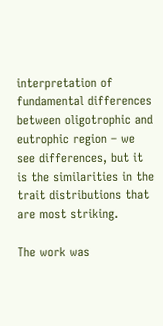interpretation of fundamental differences between oligotrophic and eutrophic region – we see differences, but it is the similarities in the trait distributions that are most striking.

The work was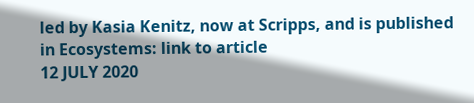led by Kasia Kenitz, now at Scripps, and is published in Ecosystems: link to article
12 JULY 2020